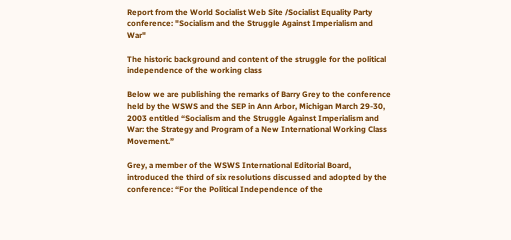Report from the World Socialist Web Site /Socialist Equality Party conference: "Socialism and the Struggle Against Imperialism and War"

The historic background and content of the struggle for the political independence of the working class

Below we are publishing the remarks of Barry Grey to the conference held by the WSWS and the SEP in Ann Arbor, Michigan March 29-30, 2003 entitled “Socialism and the Struggle Against Imperialism and War: the Strategy and Program of a New International Working Class Movement.”

Grey, a member of the WSWS International Editorial Board, introduced the third of six resolutions discussed and adopted by the conference: “For the Political Independence of the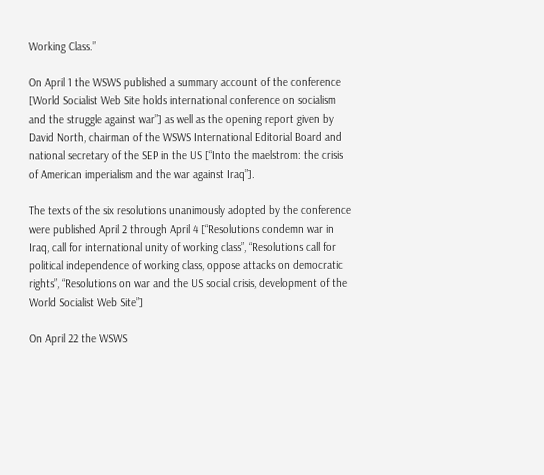Working Class.”

On April 1 the WSWS published a summary account of the conference [World Socialist Web Site holds international conference on socialism and the struggle against war”] as well as the opening report given by David North, chairman of the WSWS International Editorial Board and national secretary of the SEP in the US [“Into the maelstrom: the crisis of American imperialism and the war against Iraq”].

The texts of the six resolutions unanimously adopted by the conference were published April 2 through April 4 [“Resolutions condemn war in Iraq, call for international unity of working class”, “Resolutions call for political independence of working class, oppose attacks on democratic rights”, “Resolutions on war and the US social crisis, development of the World Socialist Web Site”]

On April 22 the WSWS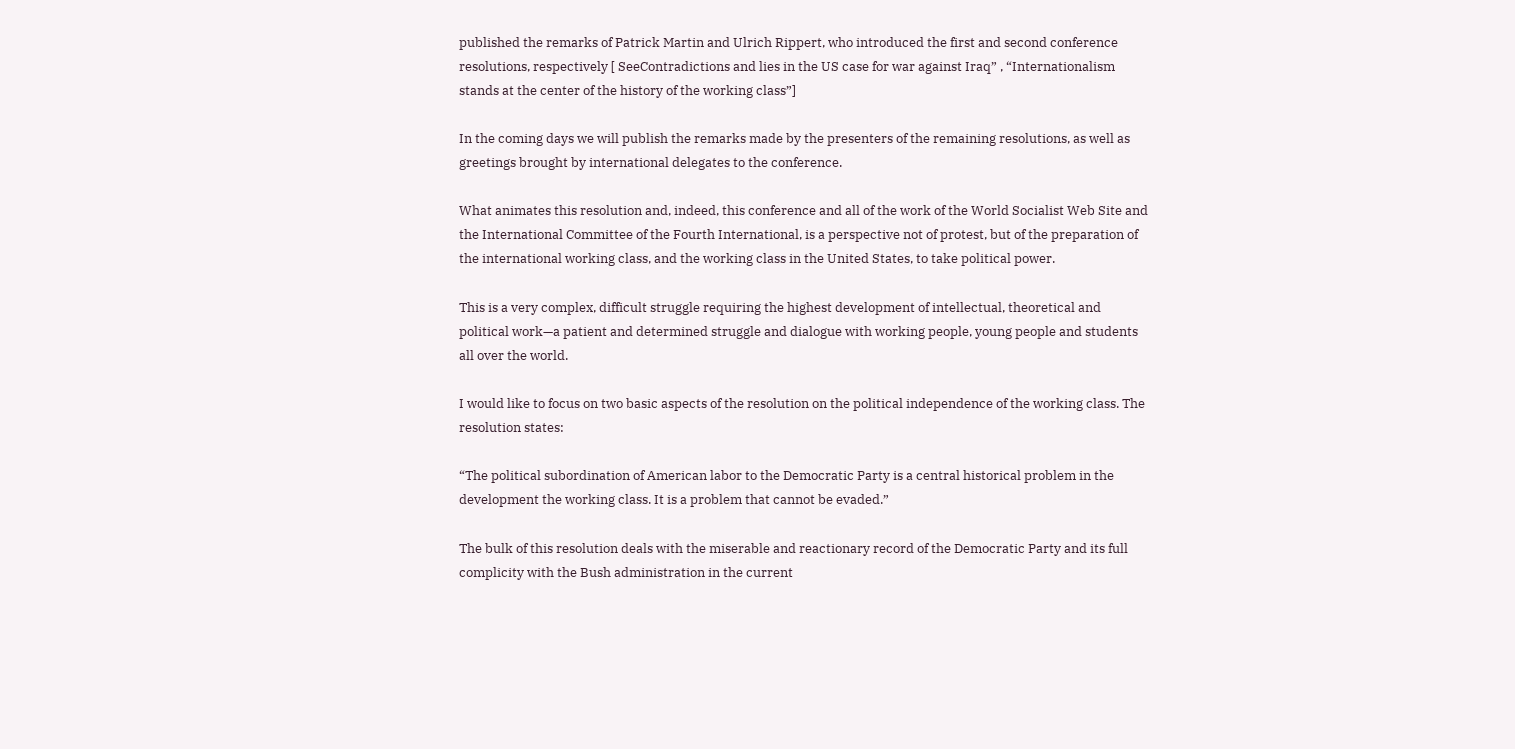published the remarks of Patrick Martin and Ulrich Rippert, who introduced the first and second conference resolutions, respectively [ SeeContradictions and lies in the US case for war against Iraq” , “Internationalism stands at the center of the history of the working class”]

In the coming days we will publish the remarks made by the presenters of the remaining resolutions, as well as greetings brought by international delegates to the conference.

What animates this resolution and, indeed, this conference and all of the work of the World Socialist Web Site and the International Committee of the Fourth International, is a perspective not of protest, but of the preparation of the international working class, and the working class in the United States, to take political power.

This is a very complex, difficult struggle requiring the highest development of intellectual, theoretical and political work—a patient and determined struggle and dialogue with working people, young people and students all over the world.

I would like to focus on two basic aspects of the resolution on the political independence of the working class. The resolution states:

“The political subordination of American labor to the Democratic Party is a central historical problem in the development the working class. It is a problem that cannot be evaded.”

The bulk of this resolution deals with the miserable and reactionary record of the Democratic Party and its full complicity with the Bush administration in the current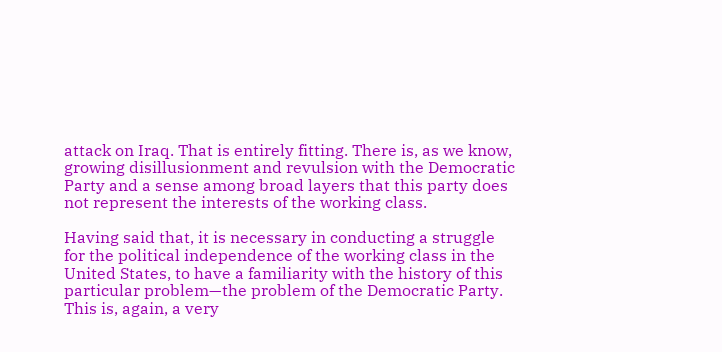attack on Iraq. That is entirely fitting. There is, as we know, growing disillusionment and revulsion with the Democratic Party and a sense among broad layers that this party does not represent the interests of the working class.

Having said that, it is necessary in conducting a struggle for the political independence of the working class in the United States, to have a familiarity with the history of this particular problem—the problem of the Democratic Party. This is, again, a very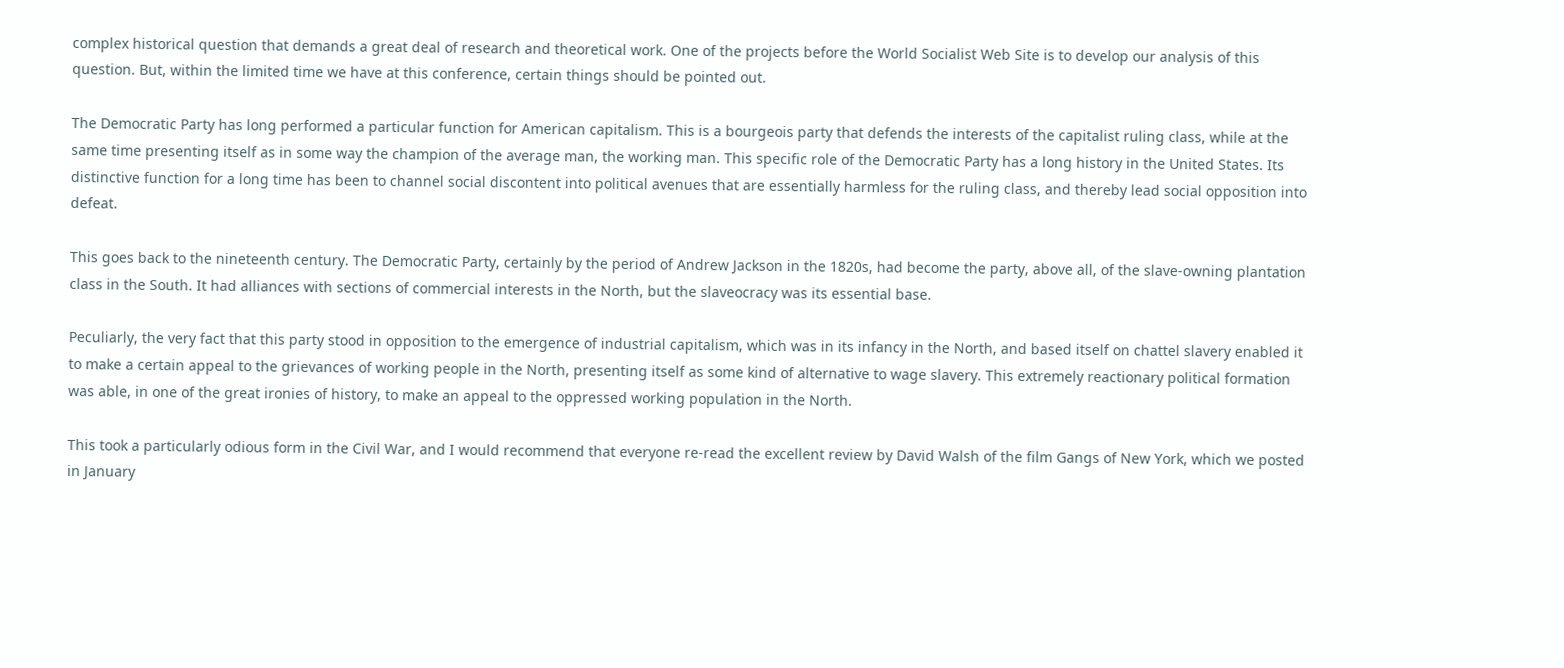complex historical question that demands a great deal of research and theoretical work. One of the projects before the World Socialist Web Site is to develop our analysis of this question. But, within the limited time we have at this conference, certain things should be pointed out.

The Democratic Party has long performed a particular function for American capitalism. This is a bourgeois party that defends the interests of the capitalist ruling class, while at the same time presenting itself as in some way the champion of the average man, the working man. This specific role of the Democratic Party has a long history in the United States. Its distinctive function for a long time has been to channel social discontent into political avenues that are essentially harmless for the ruling class, and thereby lead social opposition into defeat.

This goes back to the nineteenth century. The Democratic Party, certainly by the period of Andrew Jackson in the 1820s, had become the party, above all, of the slave-owning plantation class in the South. It had alliances with sections of commercial interests in the North, but the slaveocracy was its essential base.

Peculiarly, the very fact that this party stood in opposition to the emergence of industrial capitalism, which was in its infancy in the North, and based itself on chattel slavery enabled it to make a certain appeal to the grievances of working people in the North, presenting itself as some kind of alternative to wage slavery. This extremely reactionary political formation was able, in one of the great ironies of history, to make an appeal to the oppressed working population in the North.

This took a particularly odious form in the Civil War, and I would recommend that everyone re-read the excellent review by David Walsh of the film Gangs of New York, which we posted in January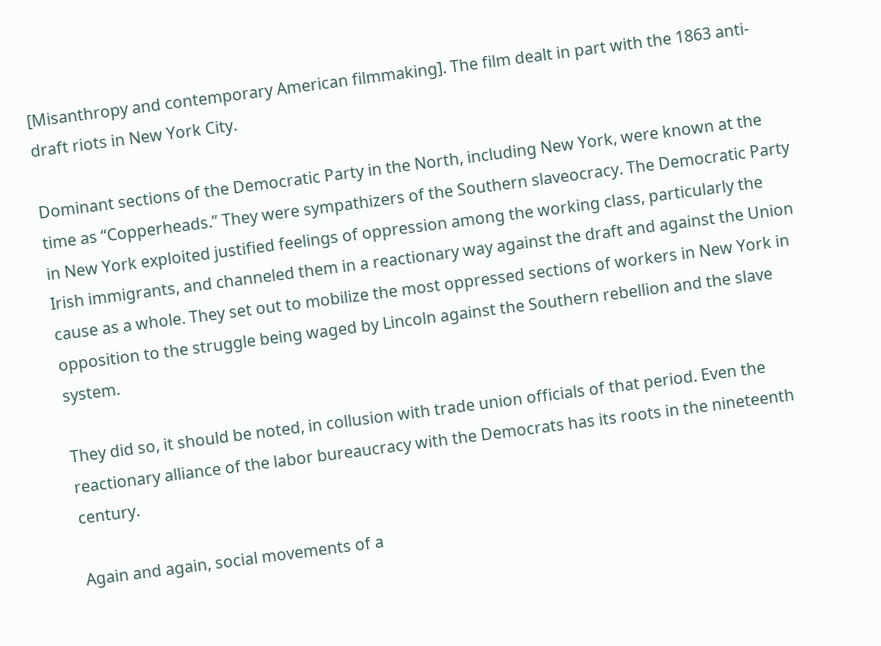[Misanthropy and contemporary American filmmaking]. The film dealt in part with the 1863 anti-draft riots in New York City.

Dominant sections of the Democratic Party in the North, including New York, were known at the time as “Copperheads.” They were sympathizers of the Southern slaveocracy. The Democratic Party in New York exploited justified feelings of oppression among the working class, particularly the Irish immigrants, and channeled them in a reactionary way against the draft and against the Union cause as a whole. They set out to mobilize the most oppressed sections of workers in New York in opposition to the struggle being waged by Lincoln against the Southern rebellion and the slave system.

They did so, it should be noted, in collusion with trade union officials of that period. Even the reactionary alliance of the labor bureaucracy with the Democrats has its roots in the nineteenth century.

Again and again, social movements of a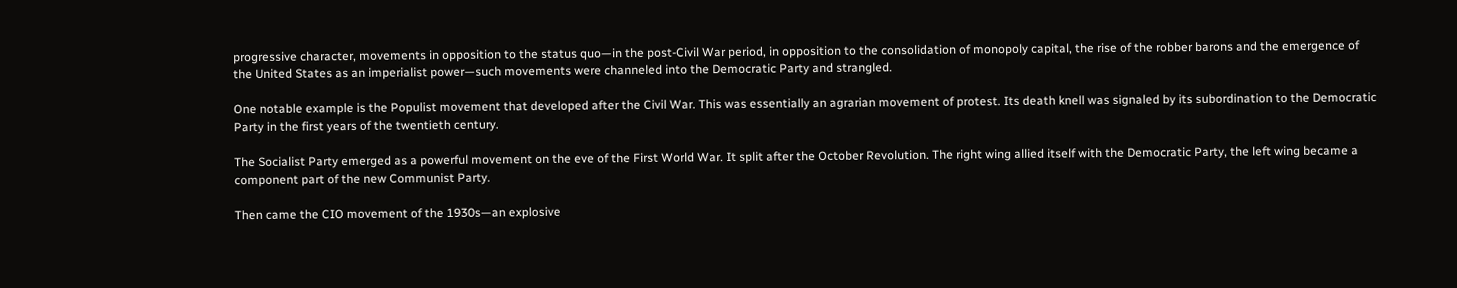progressive character, movements in opposition to the status quo—in the post-Civil War period, in opposition to the consolidation of monopoly capital, the rise of the robber barons and the emergence of the United States as an imperialist power—such movements were channeled into the Democratic Party and strangled.

One notable example is the Populist movement that developed after the Civil War. This was essentially an agrarian movement of protest. Its death knell was signaled by its subordination to the Democratic Party in the first years of the twentieth century.

The Socialist Party emerged as a powerful movement on the eve of the First World War. It split after the October Revolution. The right wing allied itself with the Democratic Party, the left wing became a component part of the new Communist Party.

Then came the CIO movement of the 1930s—an explosive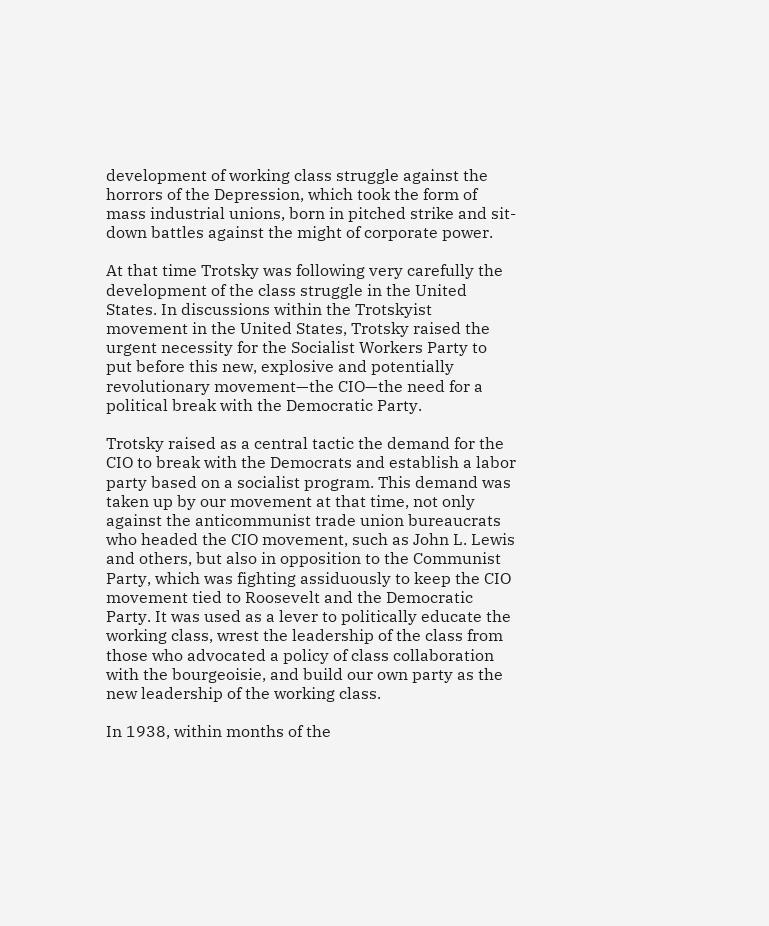development of working class struggle against the horrors of the Depression, which took the form of mass industrial unions, born in pitched strike and sit-down battles against the might of corporate power.

At that time Trotsky was following very carefully the development of the class struggle in the United States. In discussions within the Trotskyist movement in the United States, Trotsky raised the urgent necessity for the Socialist Workers Party to put before this new, explosive and potentially revolutionary movement—the CIO—the need for a political break with the Democratic Party.

Trotsky raised as a central tactic the demand for the CIO to break with the Democrats and establish a labor party based on a socialist program. This demand was taken up by our movement at that time, not only against the anticommunist trade union bureaucrats who headed the CIO movement, such as John L. Lewis and others, but also in opposition to the Communist Party, which was fighting assiduously to keep the CIO movement tied to Roosevelt and the Democratic Party. It was used as a lever to politically educate the working class, wrest the leadership of the class from those who advocated a policy of class collaboration with the bourgeoisie, and build our own party as the new leadership of the working class.

In 1938, within months of the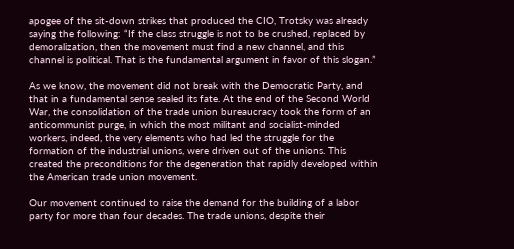apogee of the sit-down strikes that produced the CIO, Trotsky was already saying the following: “If the class struggle is not to be crushed, replaced by demoralization, then the movement must find a new channel, and this channel is political. That is the fundamental argument in favor of this slogan.”

As we know, the movement did not break with the Democratic Party, and that in a fundamental sense sealed its fate. At the end of the Second World War, the consolidation of the trade union bureaucracy took the form of an anticommunist purge, in which the most militant and socialist-minded workers, indeed, the very elements who had led the struggle for the formation of the industrial unions, were driven out of the unions. This created the preconditions for the degeneration that rapidly developed within the American trade union movement.

Our movement continued to raise the demand for the building of a labor party for more than four decades. The trade unions, despite their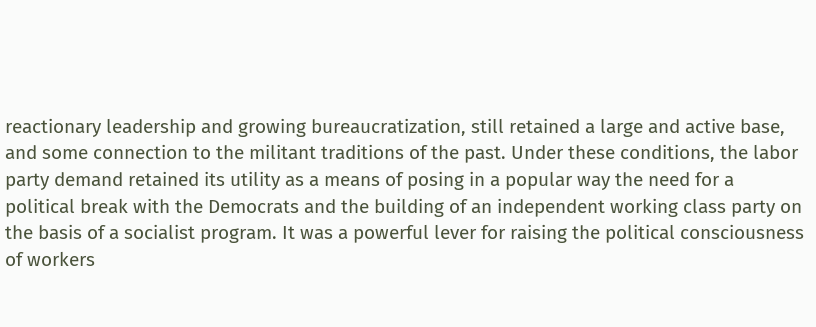reactionary leadership and growing bureaucratization, still retained a large and active base, and some connection to the militant traditions of the past. Under these conditions, the labor party demand retained its utility as a means of posing in a popular way the need for a political break with the Democrats and the building of an independent working class party on the basis of a socialist program. It was a powerful lever for raising the political consciousness of workers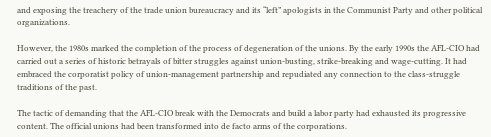and exposing the treachery of the trade union bureaucracy and its “left” apologists in the Communist Party and other political organizations.

However, the 1980s marked the completion of the process of degeneration of the unions. By the early 1990s the AFL-CIO had carried out a series of historic betrayals of bitter struggles against union-busting, strike-breaking and wage-cutting. It had embraced the corporatist policy of union-management partnership and repudiated any connection to the class-struggle traditions of the past.

The tactic of demanding that the AFL-CIO break with the Democrats and build a labor party had exhausted its progressive content. The official unions had been transformed into de facto arms of the corporations.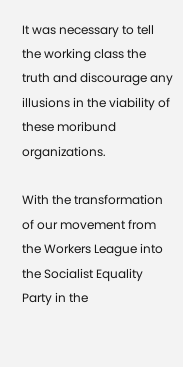It was necessary to tell the working class the truth and discourage any illusions in the viability of these moribund organizations.

With the transformation of our movement from the Workers League into the Socialist Equality Party in the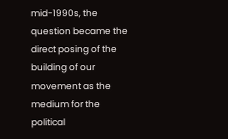mid-1990s, the question became the direct posing of the building of our movement as the medium for the political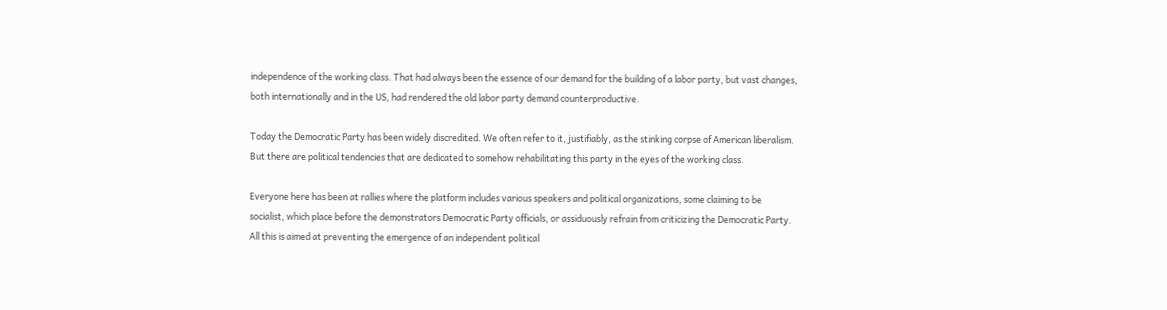independence of the working class. That had always been the essence of our demand for the building of a labor party, but vast changes, both internationally and in the US, had rendered the old labor party demand counterproductive.

Today the Democratic Party has been widely discredited. We often refer to it, justifiably, as the stinking corpse of American liberalism. But there are political tendencies that are dedicated to somehow rehabilitating this party in the eyes of the working class.

Everyone here has been at rallies where the platform includes various speakers and political organizations, some claiming to be socialist, which place before the demonstrators Democratic Party officials, or assiduously refrain from criticizing the Democratic Party. All this is aimed at preventing the emergence of an independent political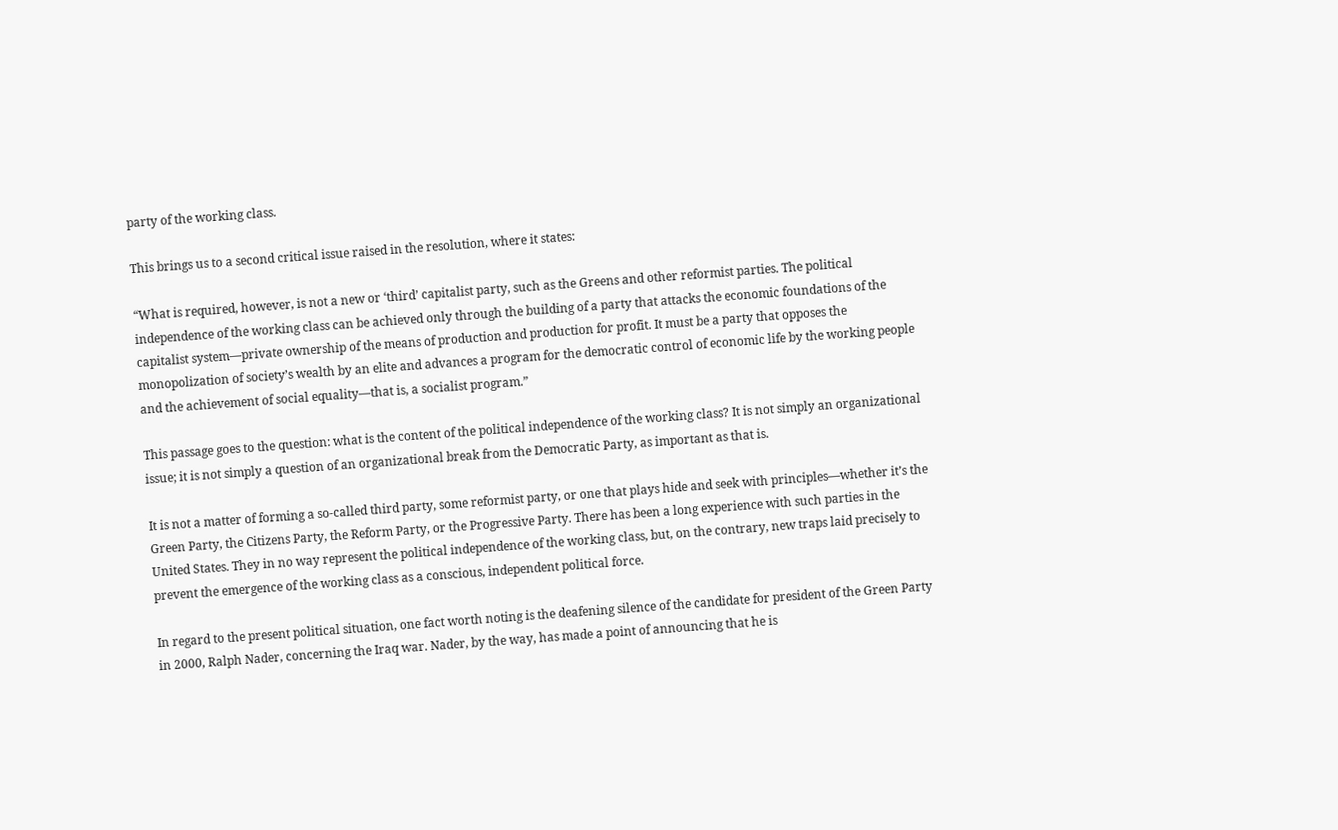party of the working class.

This brings us to a second critical issue raised in the resolution, where it states:

“What is required, however, is not a new or ‘third’ capitalist party, such as the Greens and other reformist parties. The political independence of the working class can be achieved only through the building of a party that attacks the economic foundations of the capitalist system—private ownership of the means of production and production for profit. It must be a party that opposes the monopolization of society’s wealth by an elite and advances a program for the democratic control of economic life by the working people and the achievement of social equality—that is, a socialist program.”

This passage goes to the question: what is the content of the political independence of the working class? It is not simply an organizational issue; it is not simply a question of an organizational break from the Democratic Party, as important as that is.

It is not a matter of forming a so-called third party, some reformist party, or one that plays hide and seek with principles—whether it’s the Green Party, the Citizens Party, the Reform Party, or the Progressive Party. There has been a long experience with such parties in the United States. They in no way represent the political independence of the working class, but, on the contrary, new traps laid precisely to prevent the emergence of the working class as a conscious, independent political force.

In regard to the present political situation, one fact worth noting is the deafening silence of the candidate for president of the Green Party in 2000, Ralph Nader, concerning the Iraq war. Nader, by the way, has made a point of announcing that he is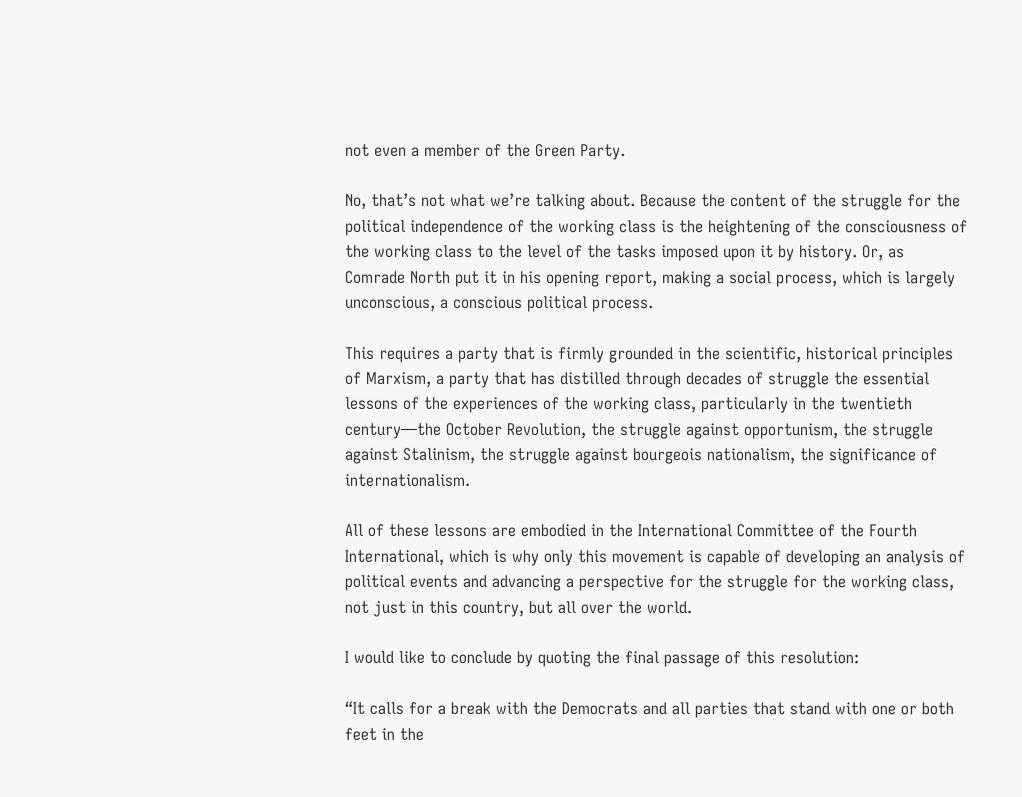not even a member of the Green Party.

No, that’s not what we’re talking about. Because the content of the struggle for the political independence of the working class is the heightening of the consciousness of the working class to the level of the tasks imposed upon it by history. Or, as Comrade North put it in his opening report, making a social process, which is largely unconscious, a conscious political process.

This requires a party that is firmly grounded in the scientific, historical principles of Marxism, a party that has distilled through decades of struggle the essential lessons of the experiences of the working class, particularly in the twentieth century—the October Revolution, the struggle against opportunism, the struggle against Stalinism, the struggle against bourgeois nationalism, the significance of internationalism.

All of these lessons are embodied in the International Committee of the Fourth International, which is why only this movement is capable of developing an analysis of political events and advancing a perspective for the struggle for the working class, not just in this country, but all over the world.

I would like to conclude by quoting the final passage of this resolution:

“It calls for a break with the Democrats and all parties that stand with one or both feet in the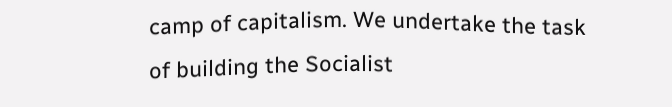camp of capitalism. We undertake the task of building the Socialist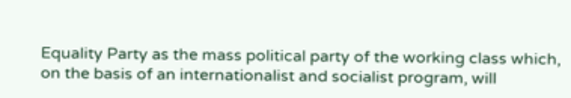Equality Party as the mass political party of the working class which, on the basis of an internationalist and socialist program, will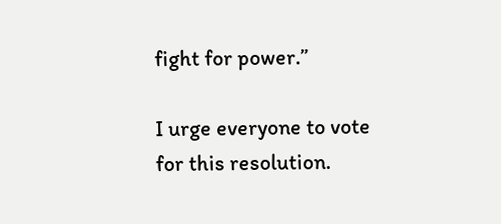fight for power.”

I urge everyone to vote for this resolution.